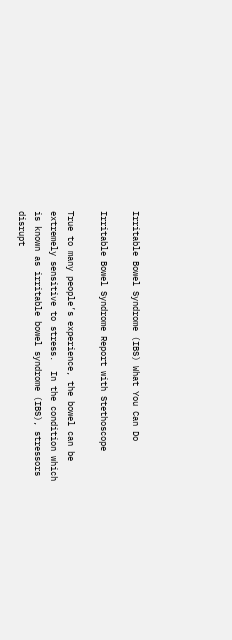Irritable Bowel Syndrome (IBS) What You Can Do

Irritable Bowel Syndrome Report with Stethoscope

True to many people’s experience, the bowel can be extremely sensitive to stress.  In the condition which is known as irritable bowel syndrome (IBS), stressors disrupt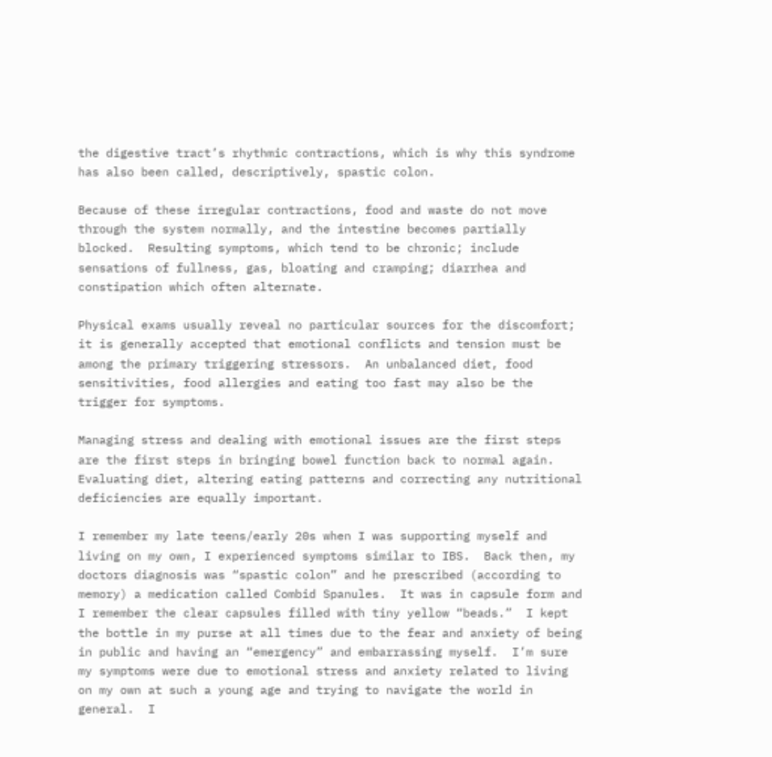the digestive tract’s rhythmic contractions, which is why this syndrome has also been called, descriptively, spastic colon.

Because of these irregular contractions, food and waste do not move through the system normally, and the intestine becomes partially blocked.  Resulting symptoms, which tend to be chronic; include sensations of fullness, gas, bloating and cramping; diarrhea and constipation which often alternate.

Physical exams usually reveal no particular sources for the discomfort; it is generally accepted that emotional conflicts and tension must be among the primary triggering stressors.  An unbalanced diet, food sensitivities, food allergies and eating too fast may also be the trigger for symptoms.

Managing stress and dealing with emotional issues are the first steps are the first steps in bringing bowel function back to normal again.  Evaluating diet, altering eating patterns and correcting any nutritional deficiencies are equally important.

I remember my late teens/early 20s when I was supporting myself and living on my own, I experienced symptoms similar to IBS.  Back then, my doctors diagnosis was “spastic colon” and he prescribed (according to memory) a medication called Combid Spanules.  It was in capsule form and I remember the clear capsules filled with tiny yellow “beads.”  I kept the bottle in my purse at all times due to the fear and anxiety of being in public and having an “emergency” and embarrassing myself.  I’m sure my symptoms were due to emotional stress and anxiety related to living on my own at such a young age and trying to navigate the world in general.  I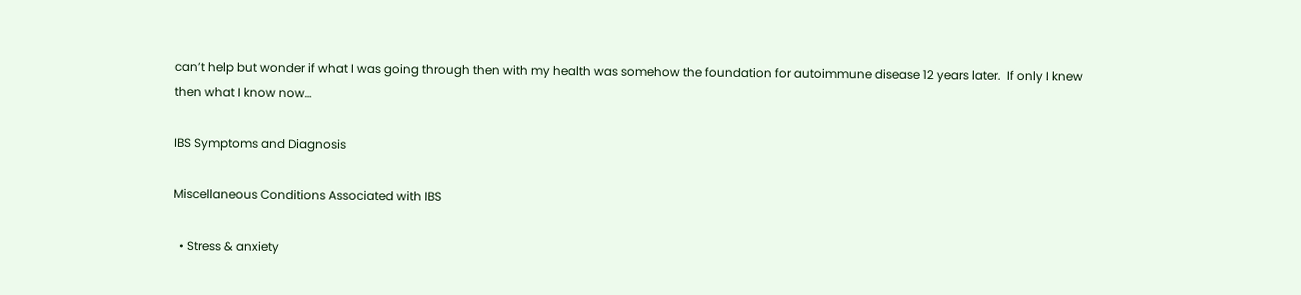can’t help but wonder if what I was going through then with my health was somehow the foundation for autoimmune disease 12 years later.  If only I knew then what I know now…

IBS Symptoms and Diagnosis

Miscellaneous Conditions Associated with IBS

  • Stress & anxiety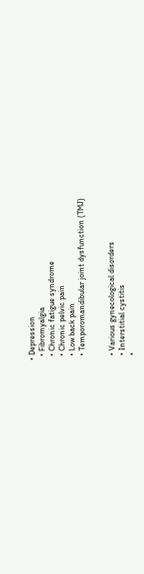• Depression
  • Fibromyalgia
  • Chronic fatigue syndrome
  • Chronic pelvic pain
  • Low back pain
  • Temporomandibular joint dysfunction (TMJ)


  • Various gynecological disorders
  • Interstitial cystitis
  •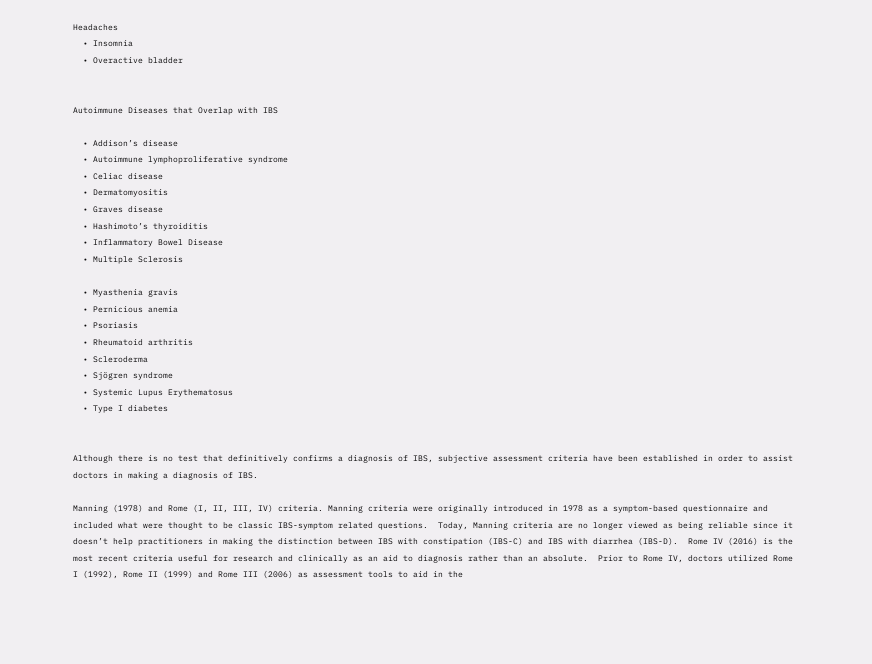Headaches
  • Insomnia
  • Overactive bladder


Autoimmune Diseases that Overlap with IBS

  • Addison’s disease
  • Autoimmune lymphoproliferative syndrome
  • Celiac disease
  • Dermatomyositis
  • Graves disease
  • Hashimoto’s thyroiditis
  • Inflammatory Bowel Disease
  • Multiple Sclerosis

  • Myasthenia gravis
  • Pernicious anemia
  • Psoriasis
  • Rheumatoid arthritis
  • Scleroderma
  • Sjögren syndrome
  • Systemic Lupus Erythematosus
  • Type I diabetes


Although there is no test that definitively confirms a diagnosis of IBS, subjective assessment criteria have been established in order to assist doctors in making a diagnosis of IBS.

Manning (1978) and Rome (I, II, III, IV) criteria. Manning criteria were originally introduced in 1978 as a symptom-based questionnaire and included what were thought to be classic IBS-symptom related questions.  Today, Manning criteria are no longer viewed as being reliable since it doesn’t help practitioners in making the distinction between IBS with constipation (IBS-C) and IBS with diarrhea (IBS-D).  Rome IV (2016) is the most recent criteria useful for research and clinically as an aid to diagnosis rather than an absolute.  Prior to Rome IV, doctors utilized Rome I (1992), Rome II (1999) and Rome III (2006) as assessment tools to aid in the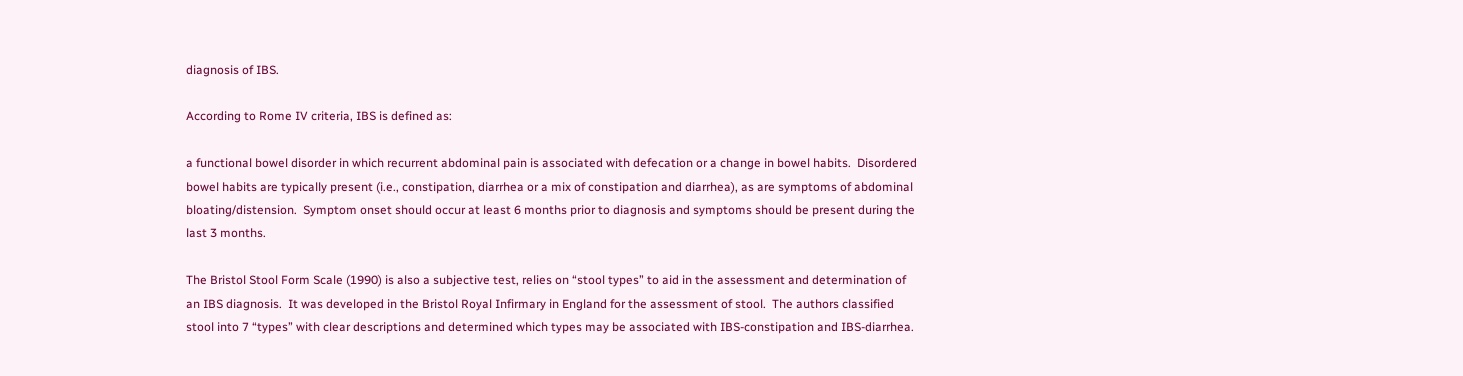diagnosis of IBS.

According to Rome IV criteria, IBS is defined as:

a functional bowel disorder in which recurrent abdominal pain is associated with defecation or a change in bowel habits.  Disordered bowel habits are typically present (i.e., constipation, diarrhea or a mix of constipation and diarrhea), as are symptoms of abdominal bloating/distension.  Symptom onset should occur at least 6 months prior to diagnosis and symptoms should be present during the last 3 months.

The Bristol Stool Form Scale (1990) is also a subjective test, relies on “stool types” to aid in the assessment and determination of an IBS diagnosis.  It was developed in the Bristol Royal Infirmary in England for the assessment of stool.  The authors classified stool into 7 “types” with clear descriptions and determined which types may be associated with IBS-constipation and IBS-diarrhea.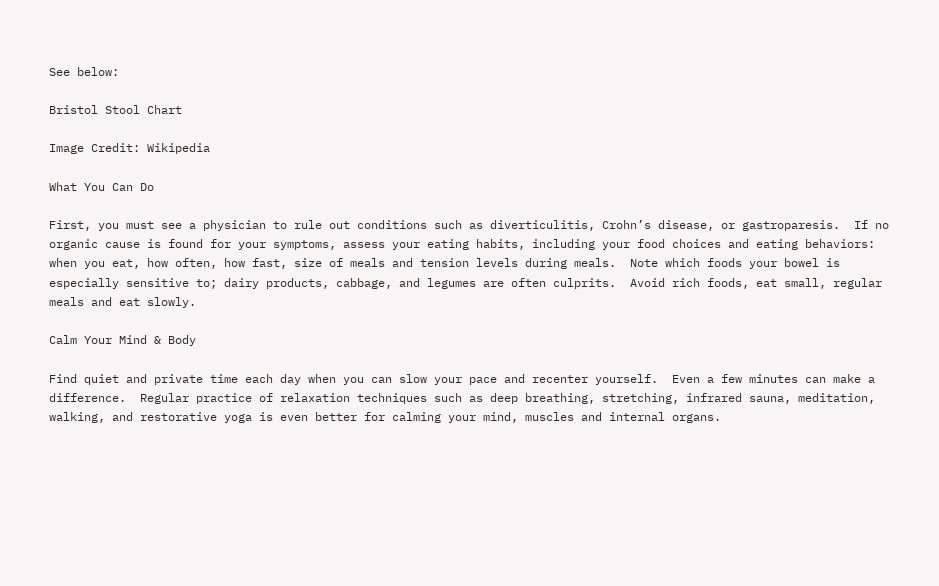See below:

Bristol Stool Chart

Image Credit: Wikipedia

What You Can Do

First, you must see a physician to rule out conditions such as diverticulitis, Crohn’s disease, or gastroparesis.  If no organic cause is found for your symptoms, assess your eating habits, including your food choices and eating behaviors:  when you eat, how often, how fast, size of meals and tension levels during meals.  Note which foods your bowel is especially sensitive to; dairy products, cabbage, and legumes are often culprits.  Avoid rich foods, eat small, regular meals and eat slowly.

Calm Your Mind & Body

Find quiet and private time each day when you can slow your pace and recenter yourself.  Even a few minutes can make a difference.  Regular practice of relaxation techniques such as deep breathing, stretching, infrared sauna, meditation, walking, and restorative yoga is even better for calming your mind, muscles and internal organs.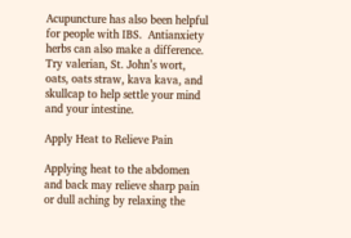Acupuncture has also been helpful for people with IBS.  Antianxiety herbs can also make a difference.  Try valerian, St. John’s wort, oats, oats straw, kava kava, and skullcap to help settle your mind and your intestine.

Apply Heat to Relieve Pain

Applying heat to the abdomen and back may relieve sharp pain or dull aching by relaxing the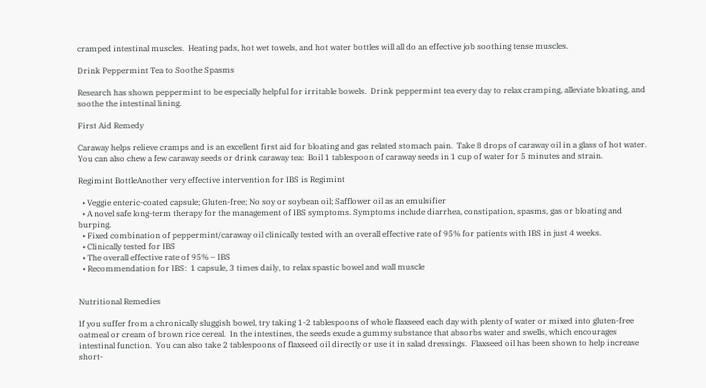cramped intestinal muscles.  Heating pads, hot wet towels, and hot water bottles will all do an effective job soothing tense muscles.

Drink Peppermint Tea to Soothe Spasms

Research has shown peppermint to be especially helpful for irritable bowels.  Drink peppermint tea every day to relax cramping, alleviate bloating, and soothe the intestinal lining.

First Aid Remedy

Caraway helps relieve cramps and is an excellent first aid for bloating and gas related stomach pain.  Take 8 drops of caraway oil in a glass of hot water.  You can also chew a few caraway seeds or drink caraway tea:  Boil 1 tablespoon of caraway seeds in 1 cup of water for 5 minutes and strain.

Regimint BottleAnother very effective intervention for IBS is Regimint

  • Veggie enteric-coated capsule; Gluten-free; No soy or soybean oil; Safflower oil as an emulsifier
  • A novel safe long-term therapy for the management of IBS symptoms. Symptoms include diarrhea, constipation, spasms, gas or bloating and burping.
  • Fixed combination of peppermint/caraway oil clinically tested with an overall effective rate of 95% for patients with IBS in just 4 weeks.
  • Clinically tested for IBS
  • The overall effective rate of 95% – IBS
  • Recommendation for IBS:  1 capsule, 3 times daily, to relax spastic bowel and wall muscle


Nutritional Remedies

If you suffer from a chronically sluggish bowel, try taking 1-2 tablespoons of whole flaxseed each day with plenty of water or mixed into gluten-free oatmeal or cream of brown rice cereal.  In the intestines, the seeds exude a gummy substance that absorbs water and swells, which encourages intestinal function.  You can also take 2 tablespoons of flaxseed oil directly or use it in salad dressings.  Flaxseed oil has been shown to help increase short-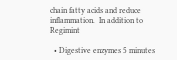chain fatty acids and reduce inflammation.  In addition to Regimint

  • Digestive enzymes 5 minutes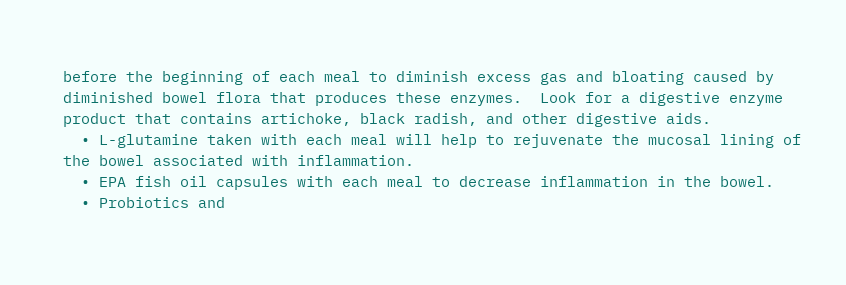before the beginning of each meal to diminish excess gas and bloating caused by diminished bowel flora that produces these enzymes.  Look for a digestive enzyme product that contains artichoke, black radish, and other digestive aids.
  • L-glutamine taken with each meal will help to rejuvenate the mucosal lining of the bowel associated with inflammation.
  • EPA fish oil capsules with each meal to decrease inflammation in the bowel.
  • Probiotics and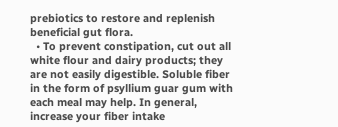prebiotics to restore and replenish beneficial gut flora.
  • To prevent constipation, cut out all white flour and dairy products; they are not easily digestible. Soluble fiber in the form of psyllium guar gum with each meal may help. In general, increase your fiber intake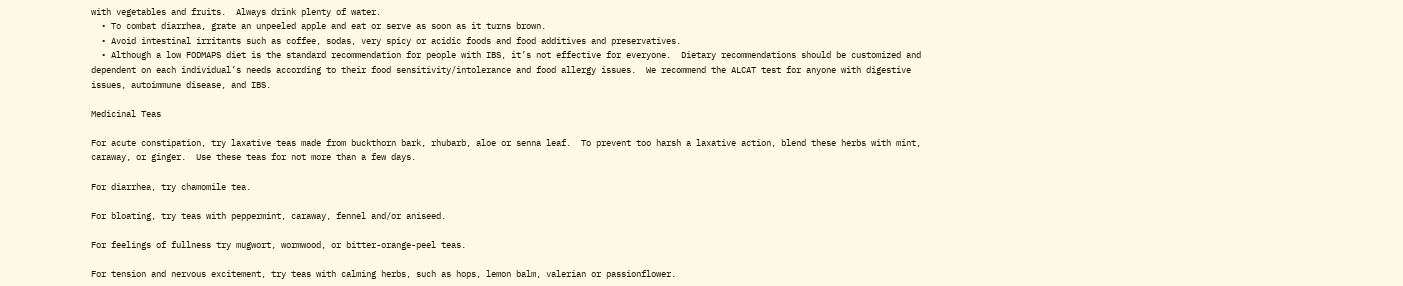with vegetables and fruits.  Always drink plenty of water.
  • To combat diarrhea, grate an unpeeled apple and eat or serve as soon as it turns brown.
  • Avoid intestinal irritants such as coffee, sodas, very spicy or acidic foods and food additives and preservatives.
  • Although a low FODMAPS diet is the standard recommendation for people with IBS, it’s not effective for everyone.  Dietary recommendations should be customized and dependent on each individual’s needs according to their food sensitivity/intolerance and food allergy issues.  We recommend the ALCAT test for anyone with digestive issues, autoimmune disease, and IBS.

Medicinal Teas

For acute constipation, try laxative teas made from buckthorn bark, rhubarb, aloe or senna leaf.  To prevent too harsh a laxative action, blend these herbs with mint, caraway, or ginger.  Use these teas for not more than a few days.

For diarrhea, try chamomile tea.

For bloating, try teas with peppermint, caraway, fennel and/or aniseed.

For feelings of fullness try mugwort, wormwood, or bitter-orange-peel teas.

For tension and nervous excitement, try teas with calming herbs, such as hops, lemon balm, valerian or passionflower.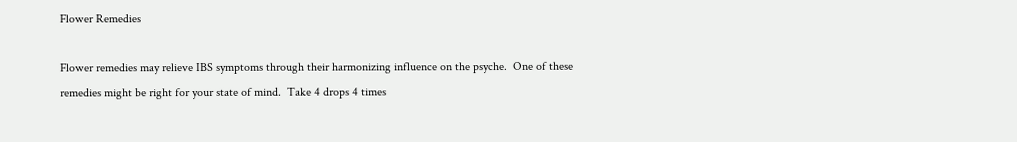Flower Remedies

Flower remedies may relieve IBS symptoms through their harmonizing influence on the psyche.  One of these remedies might be right for your state of mind.  Take 4 drops 4 times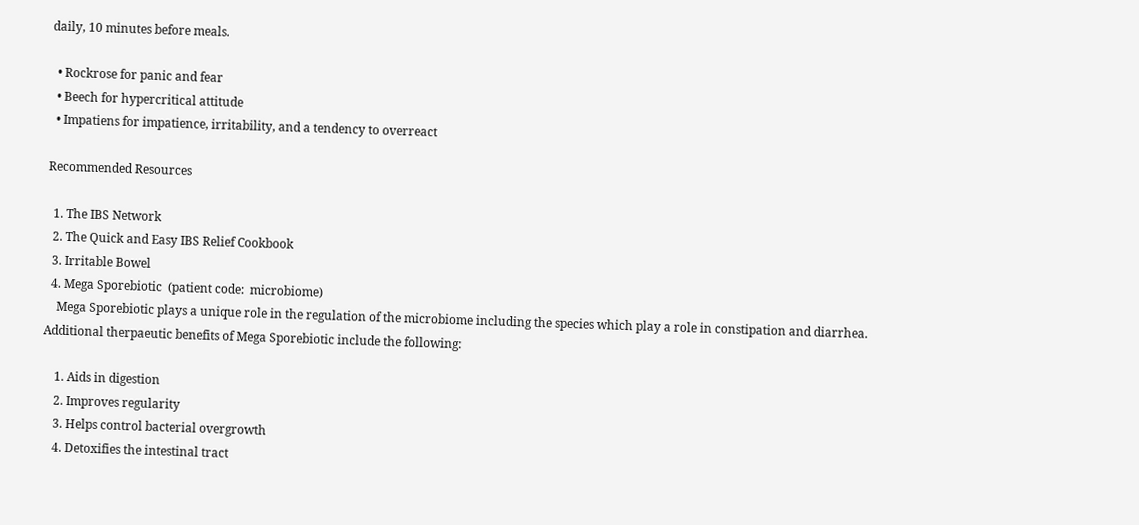daily, 10 minutes before meals.

  • Rockrose for panic and fear
  • Beech for hypercritical attitude
  • Impatiens for impatience, irritability, and a tendency to overreact

Recommended Resources

  1. The IBS Network
  2. The Quick and Easy IBS Relief Cookbook
  3. Irritable Bowel
  4. Mega Sporebiotic  (patient code:  microbiome)
    Mega Sporebiotic plays a unique role in the regulation of the microbiome including the species which play a role in constipation and diarrhea.  Additional therpaeutic benefits of Mega Sporebiotic include the following:

    1. Aids in digestion
    2. Improves regularity
    3. Helps control bacterial overgrowth
    4. Detoxifies the intestinal tract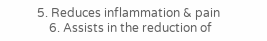5. Reduces inflammation & pain
    6. Assists in the reduction of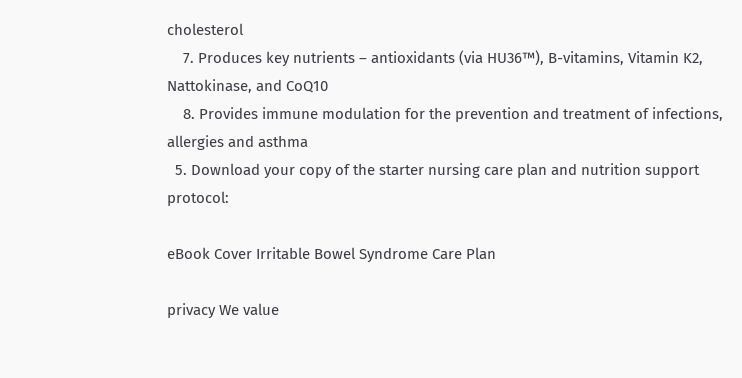cholesterol
    7. Produces key nutrients – antioxidants (via HU36™), B-vitamins, Vitamin K2, Nattokinase, and CoQ10
    8. Provides immune modulation for the prevention and treatment of infections, allergies and asthma
  5. Download your copy of the starter nursing care plan and nutrition support protocol:

eBook Cover Irritable Bowel Syndrome Care Plan

privacy We value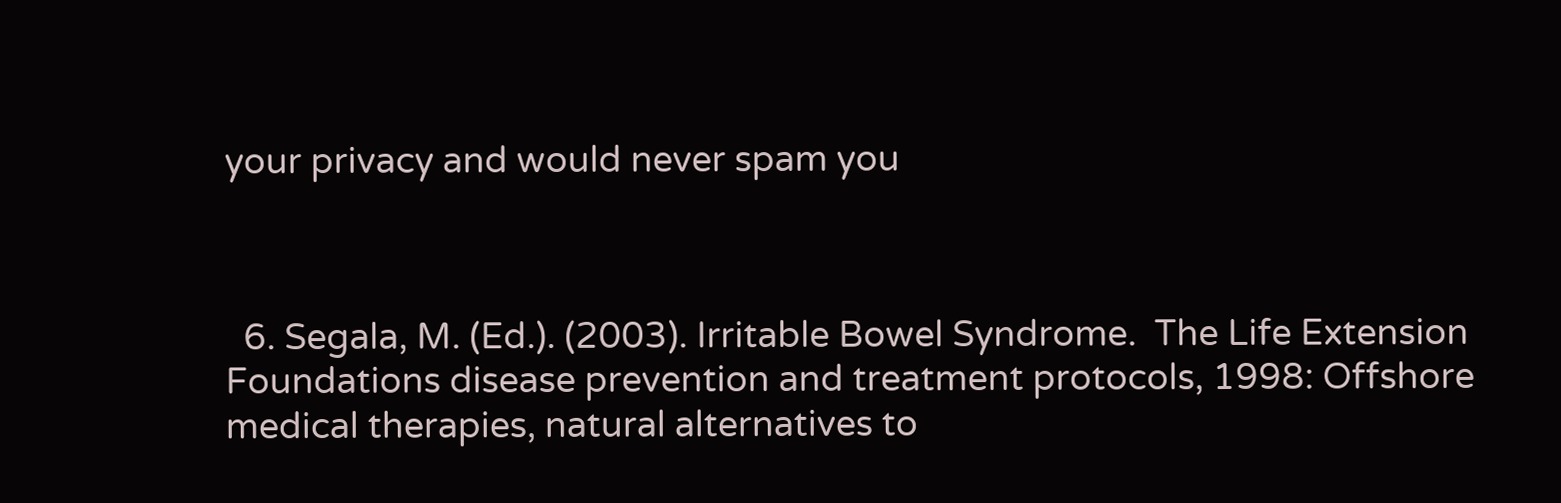your privacy and would never spam you



  6. Segala, M. (Ed.). (2003). Irritable Bowel Syndrome.  The Life Extension Foundations disease prevention and treatment protocols, 1998: Offshore medical therapies, natural alternatives to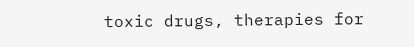toxic drugs, therapies for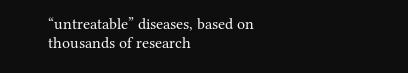“untreatable” diseases, based on thousands of research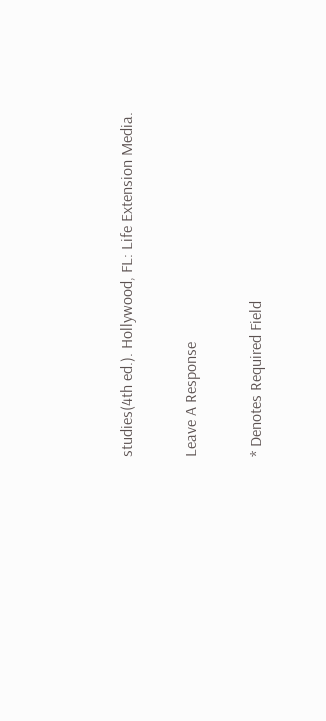studies(4th ed.). Hollywood, FL: Life Extension Media.

Leave A Response

* Denotes Required Field